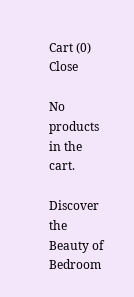Cart (0) Close

No products in the cart.

Discover the Beauty of Bedroom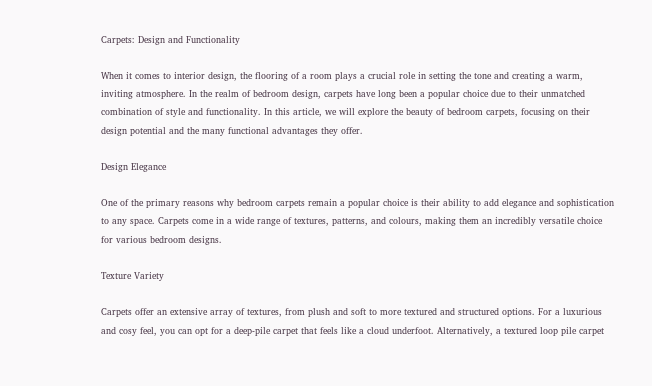Carpets: Design and Functionality

When it comes to interior design, the flooring of a room plays a crucial role in setting the tone and creating a warm, inviting atmosphere. In the realm of bedroom design, carpets have long been a popular choice due to their unmatched combination of style and functionality. In this article, we will explore the beauty of bedroom carpets, focusing on their design potential and the many functional advantages they offer.

Design Elegance

One of the primary reasons why bedroom carpets remain a popular choice is their ability to add elegance and sophistication to any space. Carpets come in a wide range of textures, patterns, and colours, making them an incredibly versatile choice for various bedroom designs.

Texture Variety

Carpets offer an extensive array of textures, from plush and soft to more textured and structured options. For a luxurious and cosy feel, you can opt for a deep-pile carpet that feels like a cloud underfoot. Alternatively, a textured loop pile carpet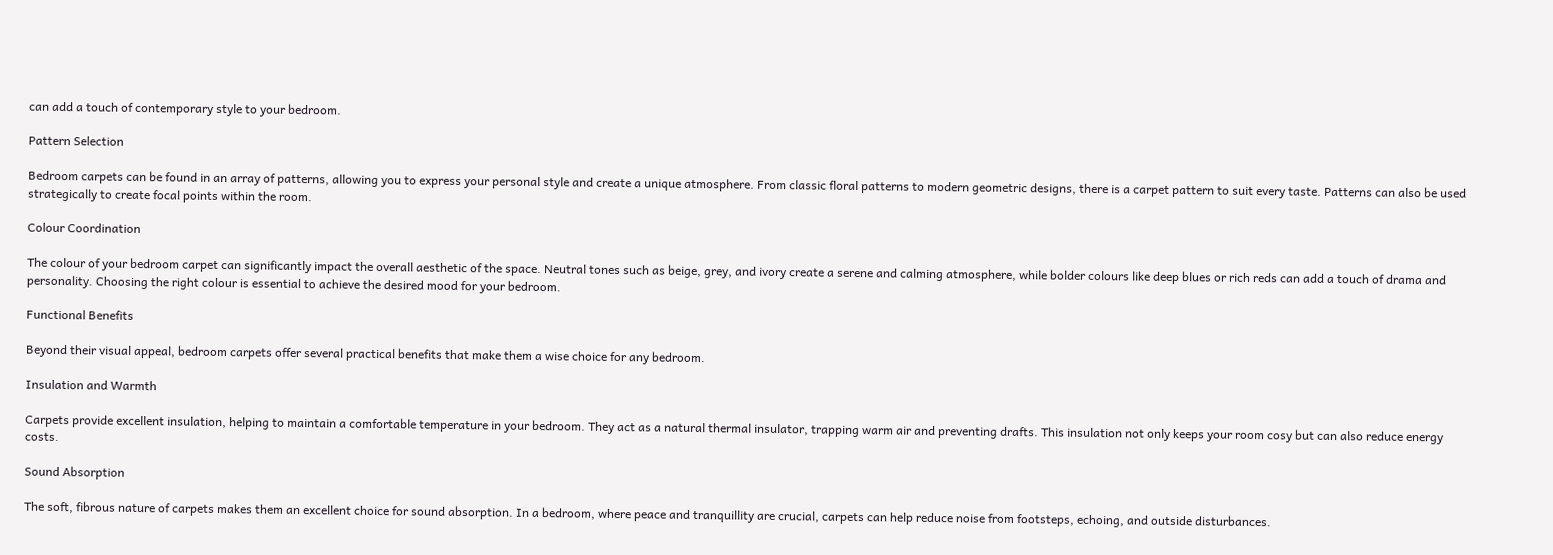can add a touch of contemporary style to your bedroom.

Pattern Selection

Bedroom carpets can be found in an array of patterns, allowing you to express your personal style and create a unique atmosphere. From classic floral patterns to modern geometric designs, there is a carpet pattern to suit every taste. Patterns can also be used strategically to create focal points within the room.

Colour Coordination

The colour of your bedroom carpet can significantly impact the overall aesthetic of the space. Neutral tones such as beige, grey, and ivory create a serene and calming atmosphere, while bolder colours like deep blues or rich reds can add a touch of drama and personality. Choosing the right colour is essential to achieve the desired mood for your bedroom.

Functional Benefits

Beyond their visual appeal, bedroom carpets offer several practical benefits that make them a wise choice for any bedroom.

Insulation and Warmth

Carpets provide excellent insulation, helping to maintain a comfortable temperature in your bedroom. They act as a natural thermal insulator, trapping warm air and preventing drafts. This insulation not only keeps your room cosy but can also reduce energy costs.

Sound Absorption

The soft, fibrous nature of carpets makes them an excellent choice for sound absorption. In a bedroom, where peace and tranquillity are crucial, carpets can help reduce noise from footsteps, echoing, and outside disturbances.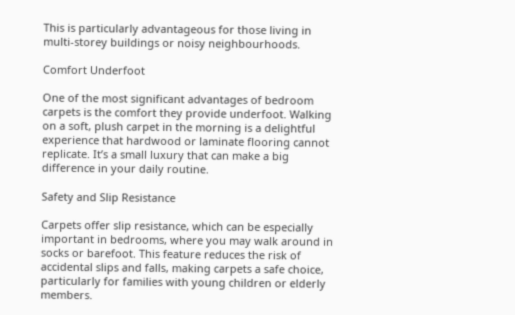This is particularly advantageous for those living in multi-storey buildings or noisy neighbourhoods.

Comfort Underfoot

One of the most significant advantages of bedroom carpets is the comfort they provide underfoot. Walking on a soft, plush carpet in the morning is a delightful experience that hardwood or laminate flooring cannot replicate. It’s a small luxury that can make a big difference in your daily routine.

Safety and Slip Resistance

Carpets offer slip resistance, which can be especially important in bedrooms, where you may walk around in socks or barefoot. This feature reduces the risk of accidental slips and falls, making carpets a safe choice, particularly for families with young children or elderly members.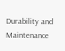Durability and Maintenance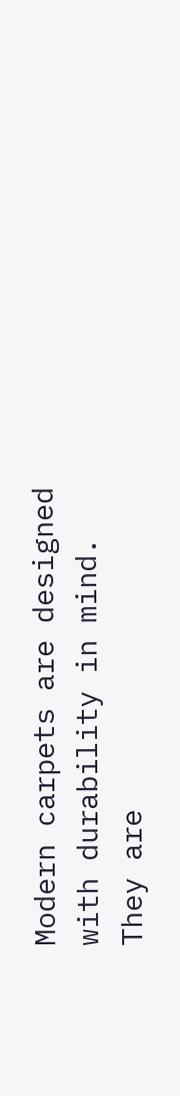Modern carpets are designed with durability in mind. They are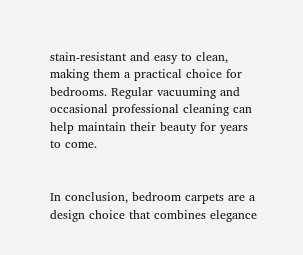stain-resistant and easy to clean, making them a practical choice for bedrooms. Regular vacuuming and occasional professional cleaning can help maintain their beauty for years to come.


In conclusion, bedroom carpets are a design choice that combines elegance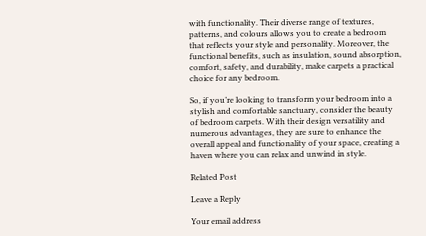with functionality. Their diverse range of textures, patterns, and colours allows you to create a bedroom that reflects your style and personality. Moreover, the functional benefits, such as insulation, sound absorption, comfort, safety, and durability, make carpets a practical choice for any bedroom.

So, if you’re looking to transform your bedroom into a stylish and comfortable sanctuary, consider the beauty of bedroom carpets. With their design versatility and numerous advantages, they are sure to enhance the overall appeal and functionality of your space, creating a haven where you can relax and unwind in style.

Related Post

Leave a Reply

Your email address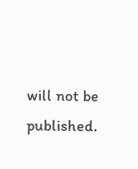will not be published.